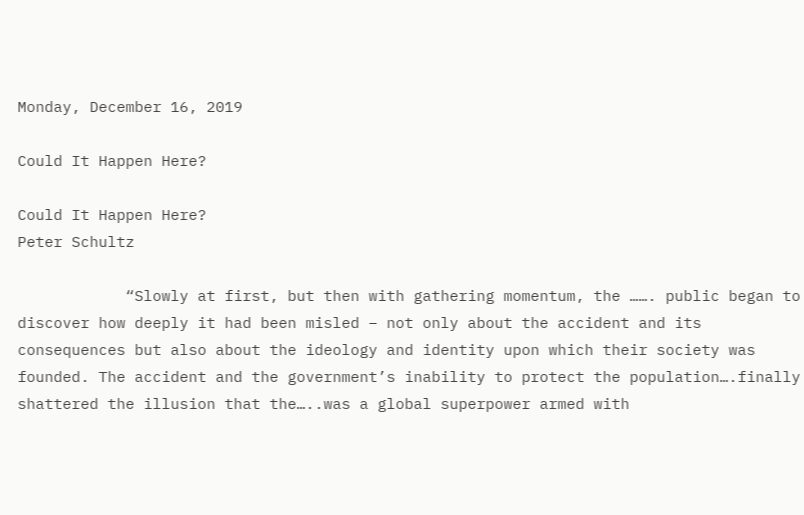Monday, December 16, 2019

Could It Happen Here?

Could It Happen Here?
Peter Schultz

            “Slowly at first, but then with gathering momentum, the ……. public began to discover how deeply it had been misled – not only about the accident and its consequences but also about the ideology and identity upon which their society was founded. The accident and the government’s inability to protect the population….finally shattered the illusion that the…..was a global superpower armed with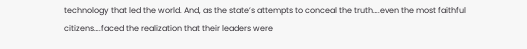technology that led the world. And, as the state’s attempts to conceal the truth….even the most faithful citizens….faced the realization that their leaders were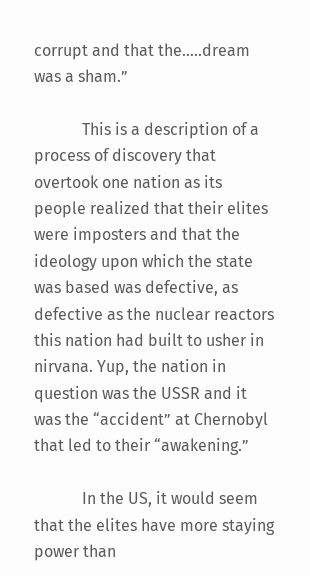corrupt and that the…..dream was a sham.”

            This is a description of a process of discovery that overtook one nation as its people realized that their elites were imposters and that the ideology upon which the state was based was defective, as defective as the nuclear reactors this nation had built to usher in nirvana. Yup, the nation in question was the USSR and it was the “accident” at Chernobyl that led to their “awakening.”

            In the US, it would seem that the elites have more staying power than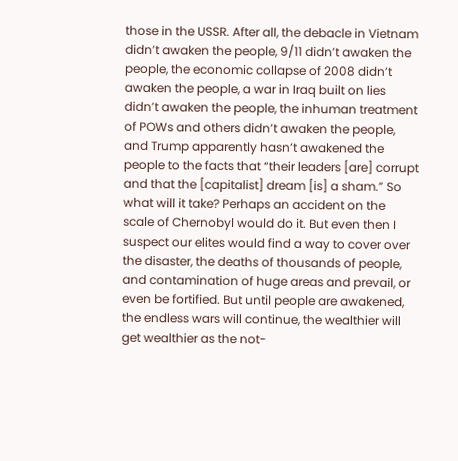those in the USSR. After all, the debacle in Vietnam didn’t awaken the people, 9/11 didn’t awaken the people, the economic collapse of 2008 didn’t awaken the people, a war in Iraq built on lies didn’t awaken the people, the inhuman treatment of POWs and others didn’t awaken the people, and Trump apparently hasn’t awakened the people to the facts that “their leaders [are] corrupt and that the [capitalist] dream [is] a sham.” So what will it take? Perhaps an accident on the scale of Chernobyl would do it. But even then I suspect our elites would find a way to cover over the disaster, the deaths of thousands of people, and contamination of huge areas and prevail, or even be fortified. But until people are awakened, the endless wars will continue, the wealthier will get wealthier as the not-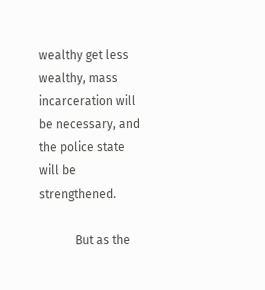wealthy get less wealthy, mass incarceration will be necessary, and the police state will be strengthened.

            But as the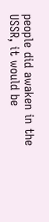people did awaken in the USSR, it would be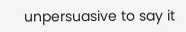unpersuasive to say it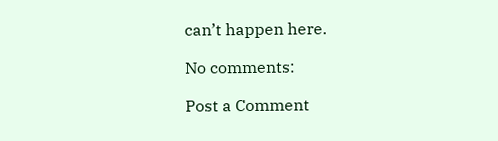can’t happen here.

No comments:

Post a Comment